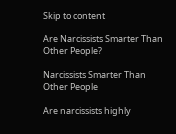Skip to content

Are Narcissists Smarter Than Other People?

Narcissists Smarter Than Other People

Are narcissists highly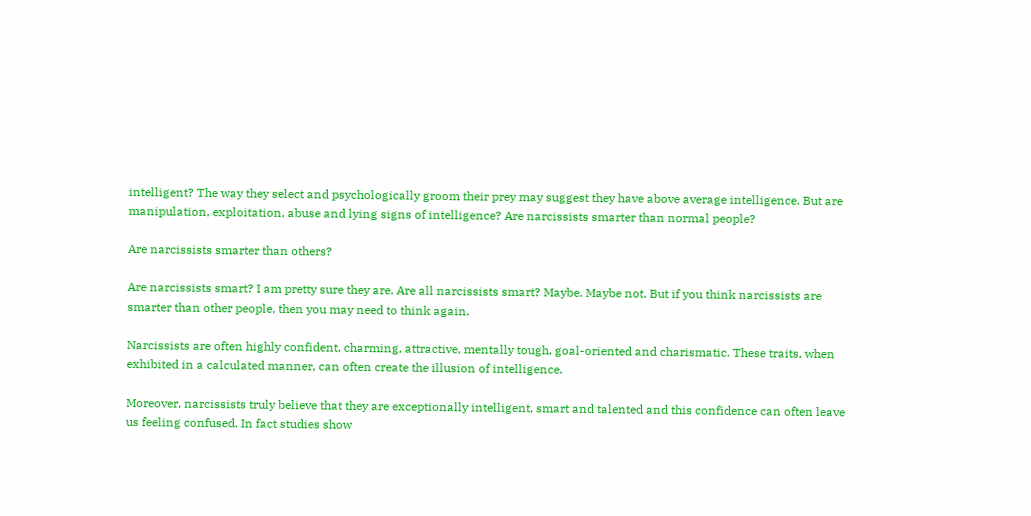intelligent? The way they select and psychologically groom their prey may suggest they have above average intelligence. But are manipulation, exploitation, abuse and lying signs of intelligence? Are narcissists smarter than normal people?

Are narcissists smarter than others?

Are narcissists smart? I am pretty sure they are. Are all narcissists smart? Maybe. Maybe not. But if you think narcissists are smarter than other people, then you may need to think again.

Narcissists are often highly confident, charming, attractive, mentally tough, goal-oriented and charismatic. These traits, when exhibited in a calculated manner, can often create the illusion of intelligence.

Moreover, narcissists truly believe that they are exceptionally intelligent, smart and talented and this confidence can often leave us feeling confused. In fact studies show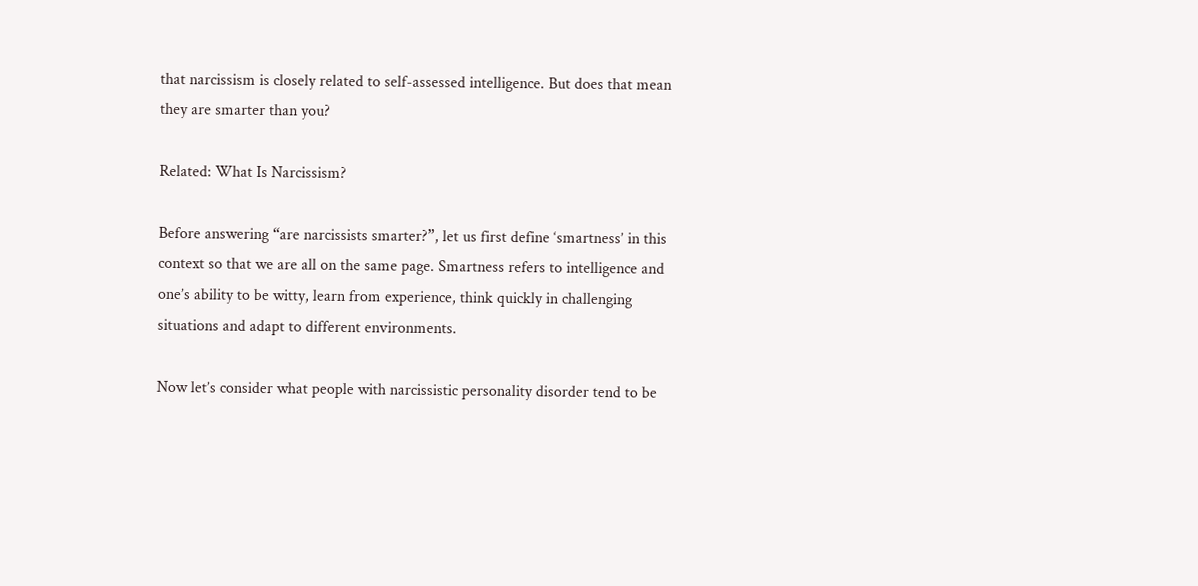that narcissism is closely related to self-assessed intelligence. But does that mean they are smarter than you?

Related: What Is Narcissism?

Before answering “are narcissists smarter?”, let us first define ‘smartness’ in this context so that we are all on the same page. Smartness refers to intelligence and one’s ability to be witty, learn from experience, think quickly in challenging situations and adapt to different environments.

Now let’s consider what people with narcissistic personality disorder tend to be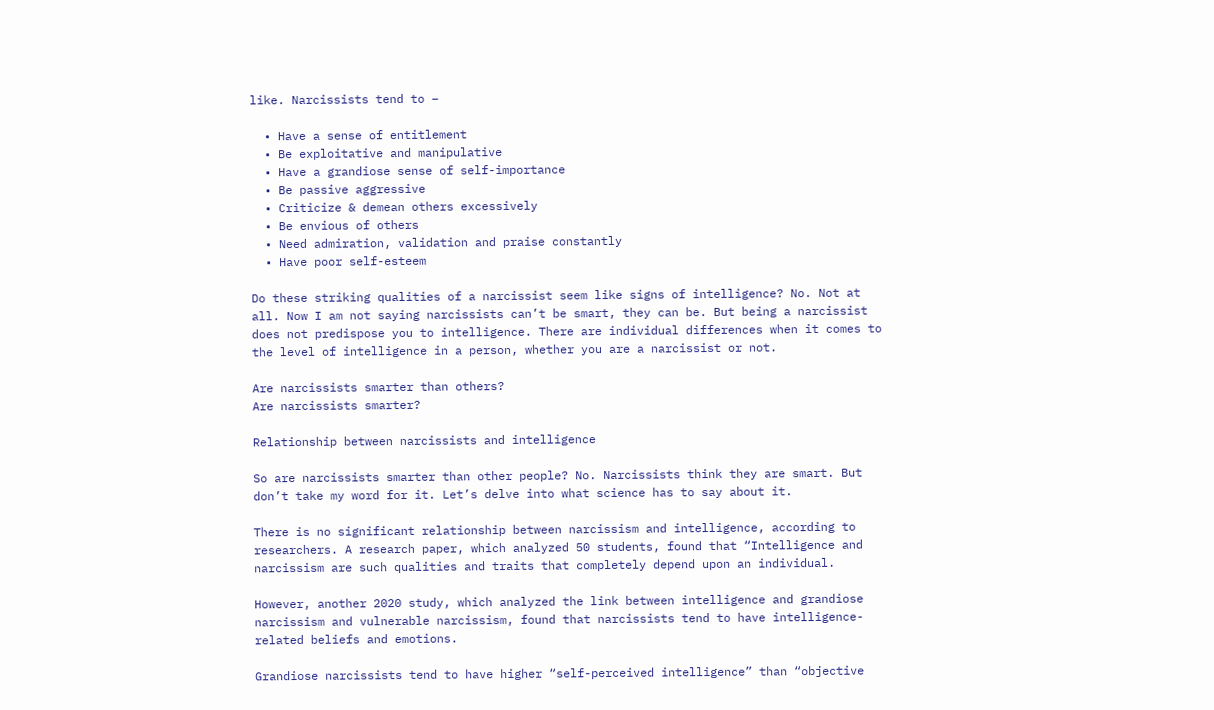like. Narcissists tend to –

  • Have a sense of entitlement
  • Be exploitative and manipulative
  • Have a grandiose sense of self-importance
  • Be passive aggressive
  • Criticize & demean others excessively
  • Be envious of others
  • Need admiration, validation and praise constantly
  • Have poor self-esteem

Do these striking qualities of a narcissist seem like signs of intelligence? No. Not at all. Now I am not saying narcissists can’t be smart, they can be. But being a narcissist does not predispose you to intelligence. There are individual differences when it comes to the level of intelligence in a person, whether you are a narcissist or not.

Are narcissists smarter than others?
Are narcissists smarter?

Relationship between narcissists and intelligence

So are narcissists smarter than other people? No. Narcissists think they are smart. But don’t take my word for it. Let’s delve into what science has to say about it.

There is no significant relationship between narcissism and intelligence, according to researchers. A research paper, which analyzed 50 students, found that “Intelligence and narcissism are such qualities and traits that completely depend upon an individual.

However, another 2020 study, which analyzed the link between intelligence and grandiose narcissism and vulnerable narcissism, found that narcissists tend to have intelligence-related beliefs and emotions.

Grandiose narcissists tend to have higher “self-perceived intelligence” than “objective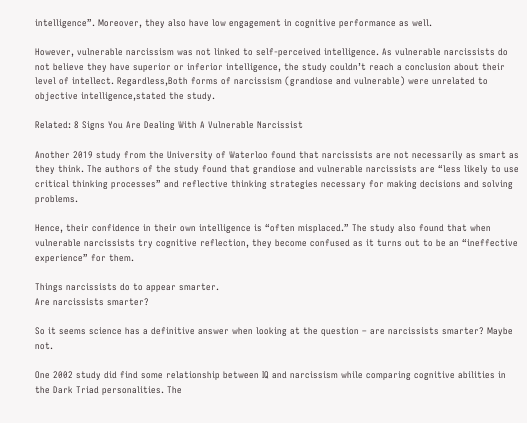intelligence”. Moreover, they also have low engagement in cognitive performance as well.

However, vulnerable narcissism was not linked to self-perceived intelligence. As vulnerable narcissists do not believe they have superior or inferior intelligence, the study couldn’t reach a conclusion about their level of intellect. Regardless,Both forms of narcissism (grandiose and vulnerable) were unrelated to objective intelligence,stated the study.

Related: 8 Signs You Are Dealing With A Vulnerable Narcissist

Another 2019 study from the University of Waterloo found that narcissists are not necessarily as smart as they think. The authors of the study found that grandiose and vulnerable narcissists are “less likely to use critical thinking processes” and reflective thinking strategies necessary for making decisions and solving problems.

Hence, their confidence in their own intelligence is “often misplaced.” The study also found that when vulnerable narcissists try cognitive reflection, they become confused as it turns out to be an “ineffective experience” for them.

Things narcissists do to appear smarter.
Are narcissists smarter?

So it seems science has a definitive answer when looking at the question – are narcissists smarter? Maybe not.

One 2002 study did find some relationship between IQ and narcissism while comparing cognitive abilities in the Dark Triad personalities. The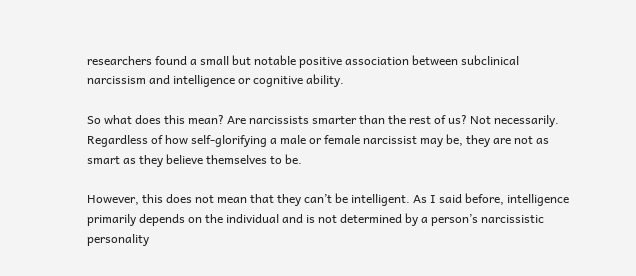researchers found a small but notable positive association between subclinical narcissism and intelligence or cognitive ability.

So what does this mean? Are narcissists smarter than the rest of us? Not necessarily. Regardless of how self-glorifying a male or female narcissist may be, they are not as smart as they believe themselves to be.

However, this does not mean that they can’t be intelligent. As I said before, intelligence primarily depends on the individual and is not determined by a person’s narcissistic personality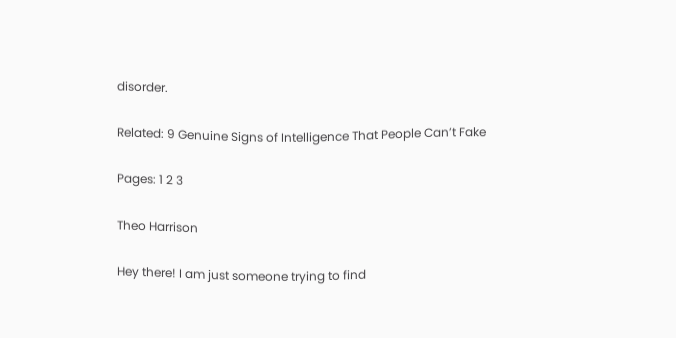disorder.

Related: 9 Genuine Signs of Intelligence That People Can’t Fake

Pages: 1 2 3

Theo Harrison

Hey there! I am just someone trying to find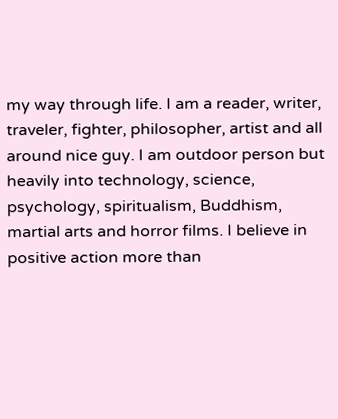my way through life. I am a reader, writer, traveler, fighter, philosopher, artist and all around nice guy. I am outdoor person but heavily into technology, science, psychology, spiritualism, Buddhism, martial arts and horror films. I believe in positive action more than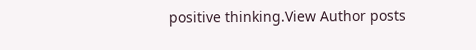positive thinking.View Author posts